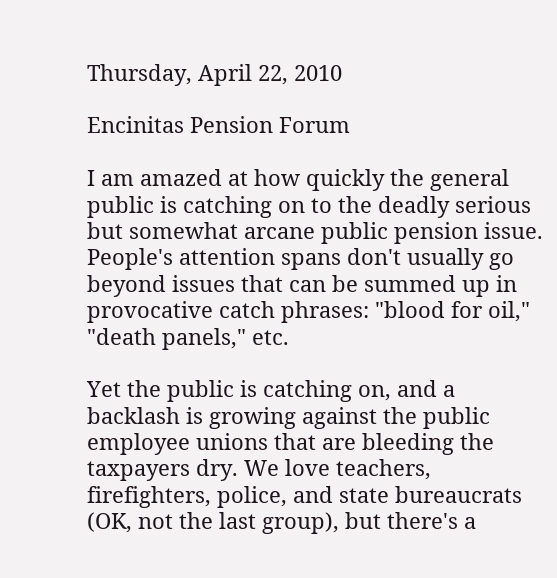Thursday, April 22, 2010

Encinitas Pension Forum

I am amazed at how quickly the general public is catching on to the deadly serious but somewhat arcane public pension issue. People's attention spans don't usually go beyond issues that can be summed up in provocative catch phrases: "blood for oil," "death panels," etc.

Yet the public is catching on, and a backlash is growing against the public employee unions that are bleeding the taxpayers dry. We love teachers, firefighters, police, and state bureaucrats (OK, not the last group), but there's a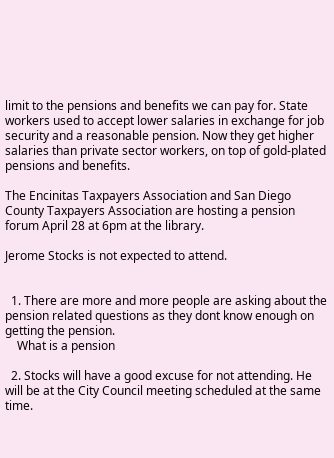limit to the pensions and benefits we can pay for. State workers used to accept lower salaries in exchange for job security and a reasonable pension. Now they get higher salaries than private sector workers, on top of gold-plated pensions and benefits.

The Encinitas Taxpayers Association and San Diego County Taxpayers Association are hosting a pension forum April 28 at 6pm at the library.

Jerome Stocks is not expected to attend.


  1. There are more and more people are asking about the pension related questions as they dont know enough on getting the pension.
    What is a pension

  2. Stocks will have a good excuse for not attending. He will be at the City Council meeting scheduled at the same time.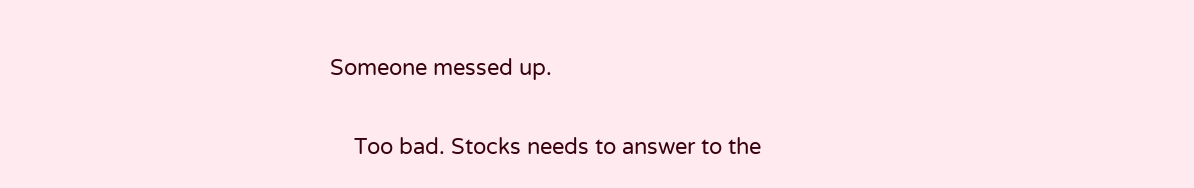Someone messed up.

    Too bad. Stocks needs to answer to the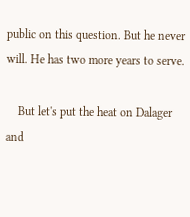public on this question. But he never will. He has two more years to serve.

    But let's put the heat on Dalager and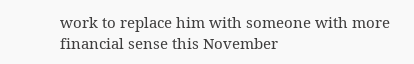work to replace him with someone with more financial sense this November